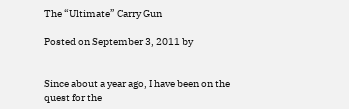The “Ultimate” Carry Gun

Posted on September 3, 2011 by


Since about a year ago, I have been on the quest for the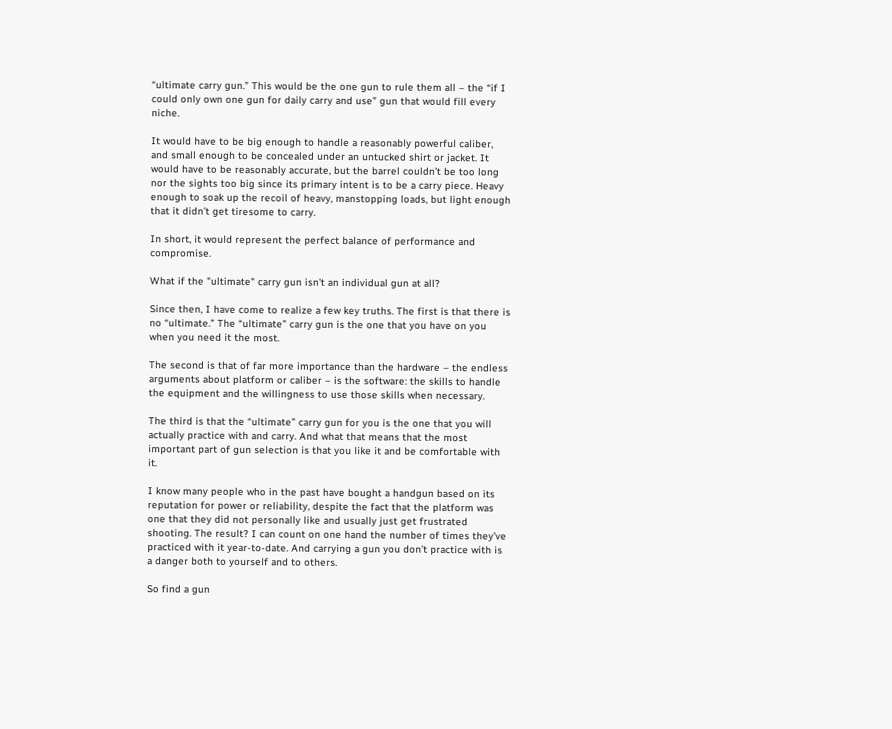“ultimate carry gun.” This would be the one gun to rule them all – the “if I could only own one gun for daily carry and use” gun that would fill every niche.

It would have to be big enough to handle a reasonably powerful caliber, and small enough to be concealed under an untucked shirt or jacket. It would have to be reasonably accurate, but the barrel couldn’t be too long nor the sights too big since its primary intent is to be a carry piece. Heavy enough to soak up the recoil of heavy, manstopping loads, but light enough that it didn’t get tiresome to carry.

In short, it would represent the perfect balance of performance and compromise.

What if the "ultimate" carry gun isn't an individual gun at all?

Since then, I have come to realize a few key truths. The first is that there is no “ultimate.” The “ultimate” carry gun is the one that you have on you when you need it the most.

The second is that of far more importance than the hardware – the endless arguments about platform or caliber – is the software: the skills to handle the equipment and the willingness to use those skills when necessary.

The third is that the “ultimate” carry gun for you is the one that you will actually practice with and carry. And what that means that the most important part of gun selection is that you like it and be comfortable with it.

I know many people who in the past have bought a handgun based on its reputation for power or reliability, despite the fact that the platform was one that they did not personally like and usually just get frustrated shooting. The result? I can count on one hand the number of times they’ve practiced with it year-to-date. And carrying a gun you don’t practice with is a danger both to yourself and to others.

So find a gun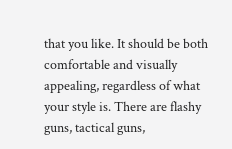that you like. It should be both comfortable and visually appealing, regardless of what your style is. There are flashy guns, tactical guns,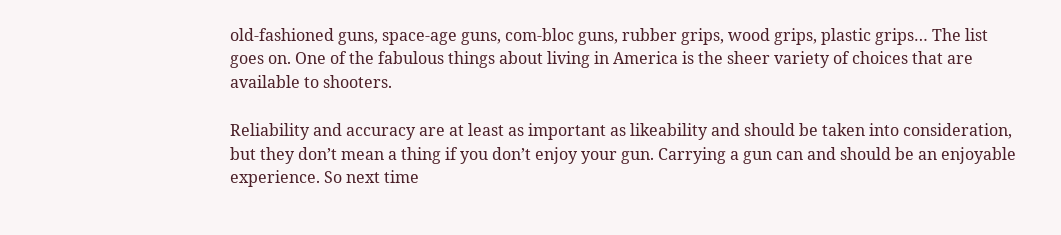old-fashioned guns, space-age guns, com-bloc guns, rubber grips, wood grips, plastic grips… The list goes on. One of the fabulous things about living in America is the sheer variety of choices that are available to shooters.

Reliability and accuracy are at least as important as likeability and should be taken into consideration, but they don’t mean a thing if you don’t enjoy your gun. Carrying a gun can and should be an enjoyable experience. So next time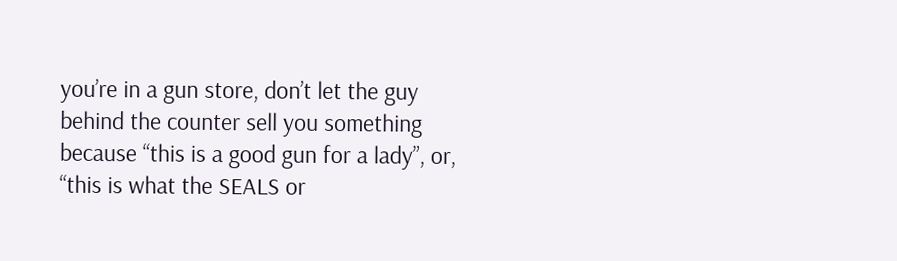you’re in a gun store, don’t let the guy behind the counter sell you something because “this is a good gun for a lady”, or, “this is what the SEALS or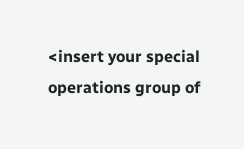<insert your special operations group of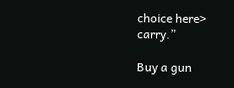choice here> carry.”

Buy a gun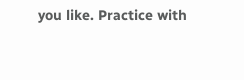you like. Practice with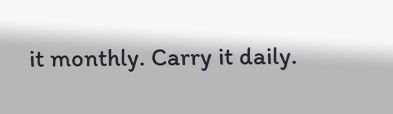it monthly. Carry it daily.